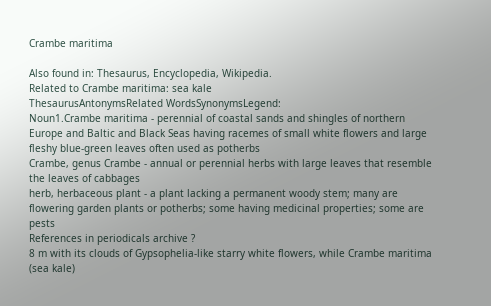Crambe maritima

Also found in: Thesaurus, Encyclopedia, Wikipedia.
Related to Crambe maritima: sea kale
ThesaurusAntonymsRelated WordsSynonymsLegend:
Noun1.Crambe maritima - perennial of coastal sands and shingles of northern Europe and Baltic and Black Seas having racemes of small white flowers and large fleshy blue-green leaves often used as potherbs
Crambe, genus Crambe - annual or perennial herbs with large leaves that resemble the leaves of cabbages
herb, herbaceous plant - a plant lacking a permanent woody stem; many are flowering garden plants or potherbs; some having medicinal properties; some are pests
References in periodicals archive ?
8 m with its clouds of Gypsophelia-like starry white flowers, while Crambe maritima (sea kale)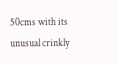50cms with its unusual crinkly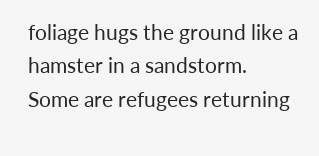foliage hugs the ground like a hamster in a sandstorm.
Some are refugees returning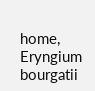home, Eryngium bourgatii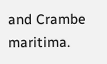and Crambe maritima.